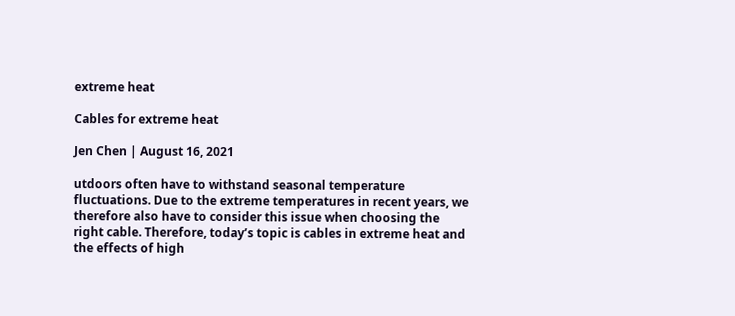extreme heat

Cables for extreme heat

Jen Chen | August 16, 2021

utdoors often have to withstand seasonal temperature fluctuations. Due to the extreme temperatures in recent years, we therefore also have to consider this issue when choosing the right cable. Therefore, today’s topic is cables in extreme heat and the effects of high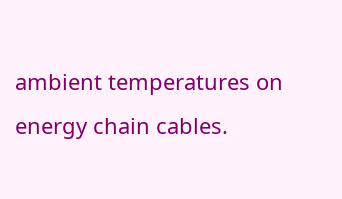ambient temperatures on energy chain cables.